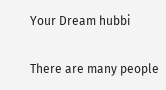Your Dream hubbi

There are many people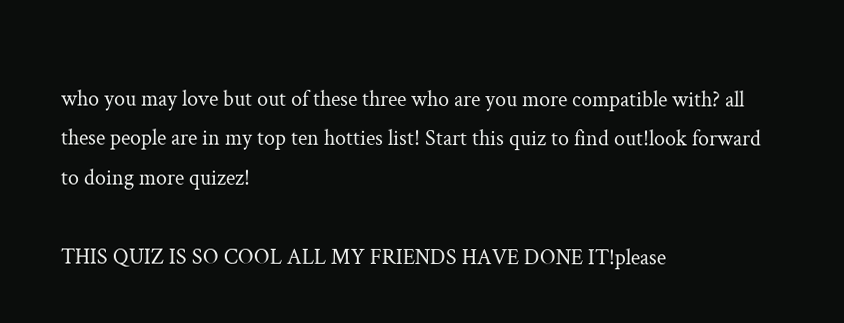who you may love but out of these three who are you more compatible with? all these people are in my top ten hotties list! Start this quiz to find out!look forward to doing more quizez!

THIS QUIZ IS SO COOL ALL MY FRIENDS HAVE DONE IT!please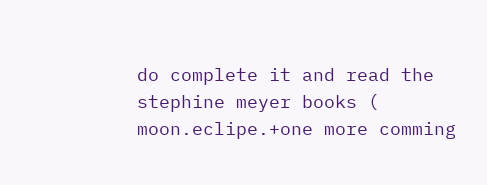do complete it and read the stephine meyer books ( moon.eclipe.+one more comming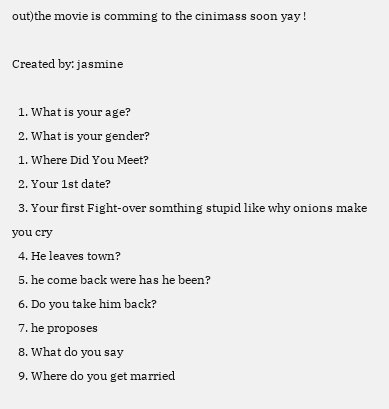out)the movie is comming to the cinimass soon yay !

Created by: jasmine

  1. What is your age?
  2. What is your gender?
  1. Where Did You Meet?
  2. Your 1st date?
  3. Your first Fight-over somthing stupid like why onions make you cry
  4. He leaves town?
  5. he come back were has he been?
  6. Do you take him back?
  7. he proposes
  8. What do you say
  9. Where do you get married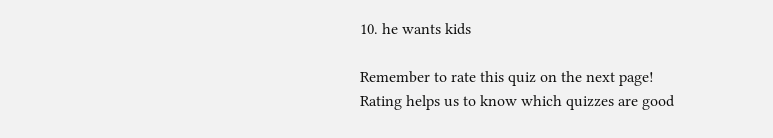10. he wants kids

Remember to rate this quiz on the next page!
Rating helps us to know which quizzes are good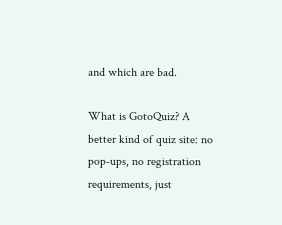and which are bad.

What is GotoQuiz? A better kind of quiz site: no pop-ups, no registration requirements, just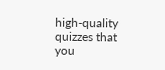high-quality quizzes that you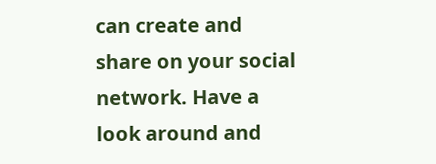can create and share on your social network. Have a look around and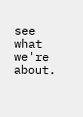see what we're about.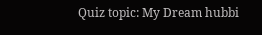Quiz topic: My Dream hubbi